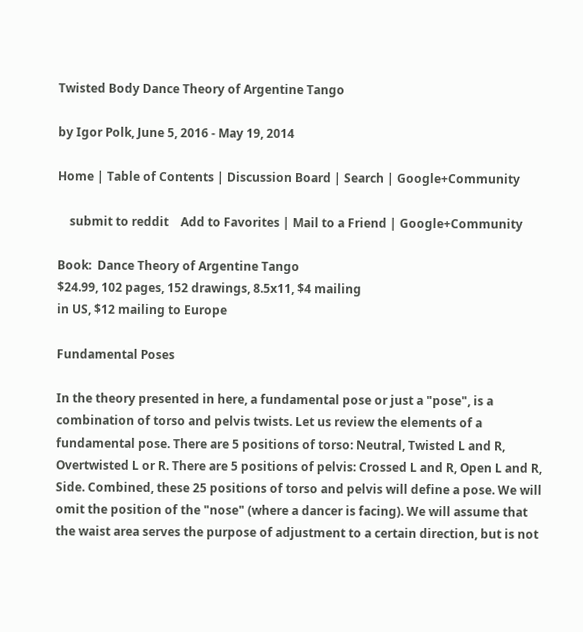Twisted Body Dance Theory of Argentine Tango

by Igor Polk, June 5, 2016 - May 19, 2014

Home | Table of Contents | Discussion Board | Search | Google+Community

    submit to reddit    Add to Favorites | Mail to a Friend | Google+Community

Book:  Dance Theory of Argentine Tango
$24.99, 102 pages, 152 drawings, 8.5x11, $4 mailing
in US, $12 mailing to Europe

Fundamental Poses

In the theory presented in here, a fundamental pose or just a "pose", is a combination of torso and pelvis twists. Let us review the elements of a fundamental pose. There are 5 positions of torso: Neutral, Twisted L and R, Overtwisted L or R. There are 5 positions of pelvis: Crossed L and R, Open L and R, Side. Combined, these 25 positions of torso and pelvis will define a pose. We will omit the position of the "nose" (where a dancer is facing). We will assume that the waist area serves the purpose of adjustment to a certain direction, but is not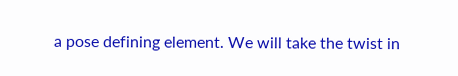a pose defining element. We will take the twist in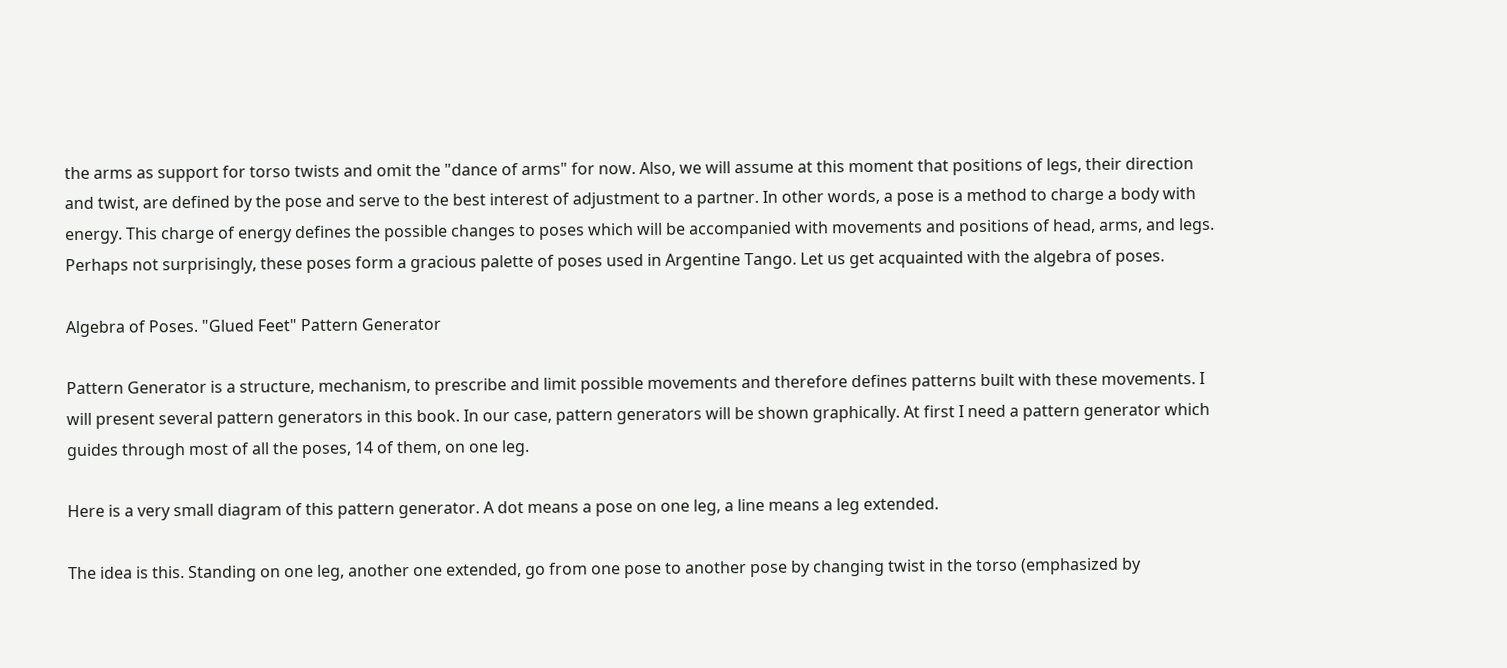the arms as support for torso twists and omit the "dance of arms" for now. Also, we will assume at this moment that positions of legs, their direction and twist, are defined by the pose and serve to the best interest of adjustment to a partner. In other words, a pose is a method to charge a body with energy. This charge of energy defines the possible changes to poses which will be accompanied with movements and positions of head, arms, and legs. Perhaps not surprisingly, these poses form a gracious palette of poses used in Argentine Tango. Let us get acquainted with the algebra of poses.

Algebra of Poses. "Glued Feet" Pattern Generator

Pattern Generator is a structure, mechanism, to prescribe and limit possible movements and therefore defines patterns built with these movements. I will present several pattern generators in this book. In our case, pattern generators will be shown graphically. At first I need a pattern generator which guides through most of all the poses, 14 of them, on one leg.

Here is a very small diagram of this pattern generator. A dot means a pose on one leg, a line means a leg extended.

The idea is this. Standing on one leg, another one extended, go from one pose to another pose by changing twist in the torso (emphasized by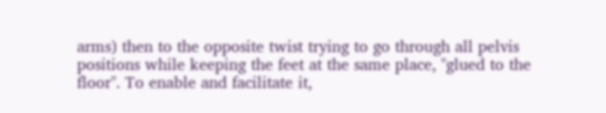arms) then to the opposite twist trying to go through all pelvis positions while keeping the feet at the same place, "glued to the floor". To enable and facilitate it,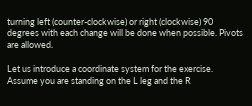turning left (counter-clockwise) or right (clockwise) 90 degrees with each change will be done when possible. Pivots are allowed.

Let us introduce a coordinate system for the exercise. Assume you are standing on the L leg and the R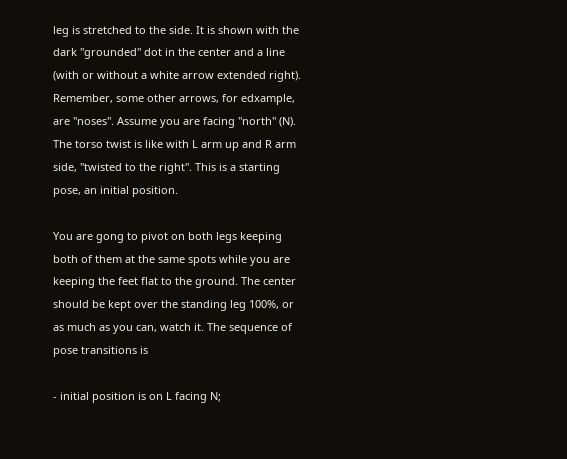leg is stretched to the side. It is shown with the dark "grounded" dot in the center and a line (with or without a white arrow extended right). Remember, some other arrows, for edxample, are "noses". Assume you are facing "north" (N). The torso twist is like with L arm up and R arm side, "twisted to the right". This is a starting pose, an initial position.

You are gong to pivot on both legs keeping both of them at the same spots while you are keeping the feet flat to the ground. The center should be kept over the standing leg 100%, or as much as you can, watch it. The sequence of pose transitions is

- initial position is on L facing N;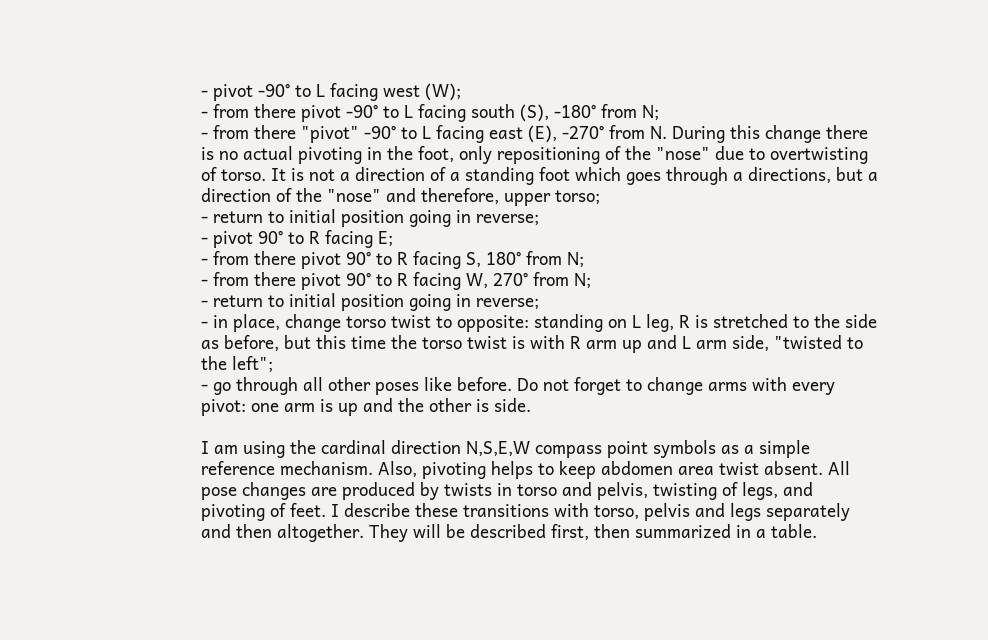- pivot -90° to L facing west (W);
- from there pivot -90° to L facing south (S), -180° from N;
- from there "pivot" -90° to L facing east (E), -270° from N. During this change there is no actual pivoting in the foot, only repositioning of the "nose" due to overtwisting of torso. It is not a direction of a standing foot which goes through a directions, but a direction of the "nose" and therefore, upper torso;
- return to initial position going in reverse;
- pivot 90° to R facing E;
- from there pivot 90° to R facing S, 180° from N;
- from there pivot 90° to R facing W, 270° from N;
- return to initial position going in reverse;
- in place, change torso twist to opposite: standing on L leg, R is stretched to the side as before, but this time the torso twist is with R arm up and L arm side, "twisted to the left";
- go through all other poses like before. Do not forget to change arms with every pivot: one arm is up and the other is side.

I am using the cardinal direction N,S,E,W compass point symbols as a simple reference mechanism. Also, pivoting helps to keep abdomen area twist absent. All pose changes are produced by twists in torso and pelvis, twisting of legs, and pivoting of feet. I describe these transitions with torso, pelvis and legs separately and then altogether. They will be described first, then summarized in a table.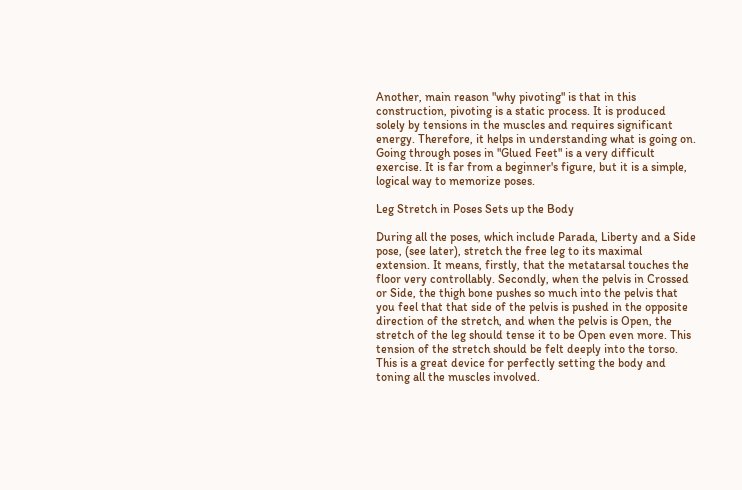Another, main reason "why pivoting" is that in this construction, pivoting is a static process. It is produced solely by tensions in the muscles and requires significant energy. Therefore, it helps in understanding what is going on. Going through poses in "Glued Feet" is a very difficult exercise. It is far from a beginner's figure, but it is a simple, logical way to memorize poses.

Leg Stretch in Poses Sets up the Body

During all the poses, which include Parada, Liberty and a Side pose, (see later), stretch the free leg to its maximal extension. It means, firstly, that the metatarsal touches the floor very controllably. Secondly, when the pelvis in Crossed or Side, the thigh bone pushes so much into the pelvis that you feel that that side of the pelvis is pushed in the opposite direction of the stretch, and when the pelvis is Open, the stretch of the leg should tense it to be Open even more. This tension of the stretch should be felt deeply into the torso. This is a great device for perfectly setting the body and toning all the muscles involved.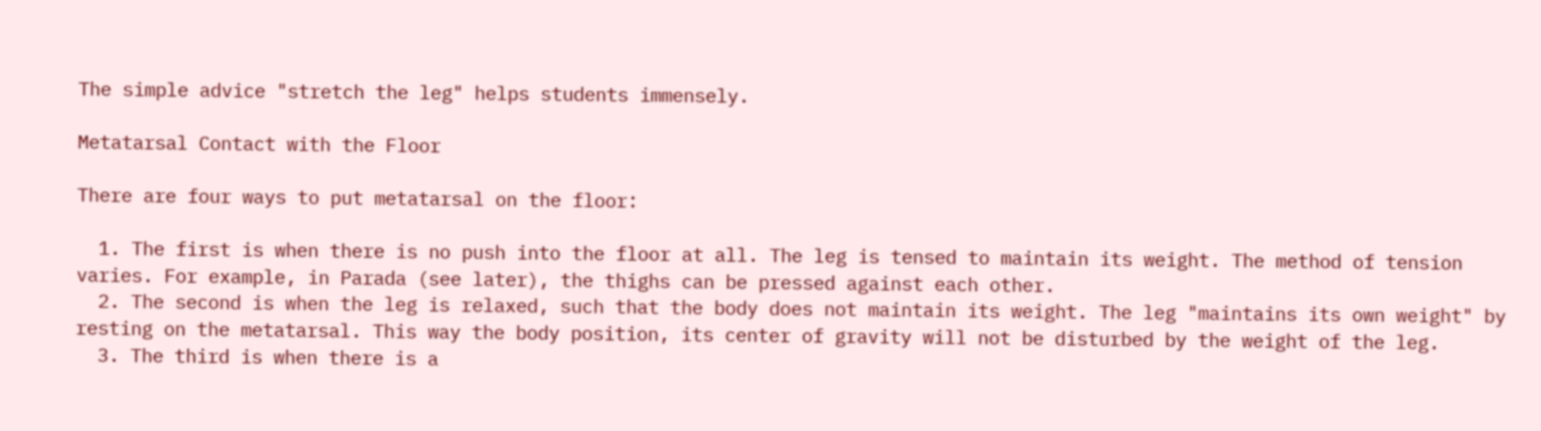The simple advice "stretch the leg" helps students immensely.

Metatarsal Contact with the Floor

There are four ways to put metatarsal on the floor:

  1. The first is when there is no push into the floor at all. The leg is tensed to maintain its weight. The method of tension varies. For example, in Parada (see later), the thighs can be pressed against each other.
  2. The second is when the leg is relaxed, such that the body does not maintain its weight. The leg "maintains its own weight" by resting on the metatarsal. This way the body position, its center of gravity will not be disturbed by the weight of the leg.
  3. The third is when there is a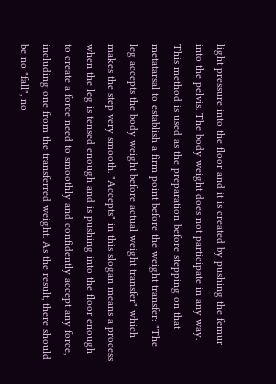light pressure into the floor and it is created by pushing the femur into the pelvis. The body weight does not participate in any way. This method is used as the preparation before stepping on that metatarsal to establish a firm point before the weight transfer: "The leg accepts the body weight before actual weight transfer" which makes the step very smooth. "Accepts" in this slogan means a process when the leg is tensed enough and is pushing into the floor enough to create a force need to smoothly and confidently accept any force, including one from the transferred weight. As the result, there should be no "fall", no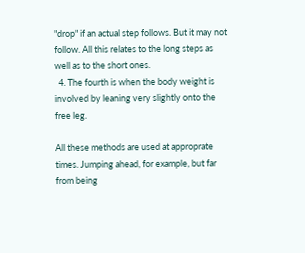"drop" if an actual step follows. But it may not follow. All this relates to the long steps as well as to the short ones.
  4. The fourth is when the body weight is involved by leaning very slightly onto the free leg.

All these methods are used at approprate times. Jumping ahead, for example, but far from being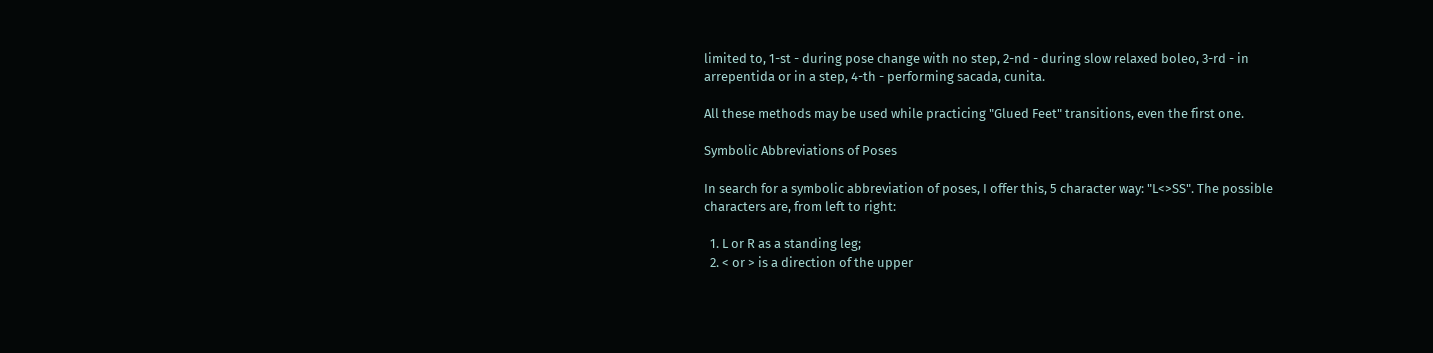limited to, 1-st - during pose change with no step, 2-nd - during slow relaxed boleo, 3-rd - in arrepentida or in a step, 4-th - performing sacada, cunita.

All these methods may be used while practicing "Glued Feet" transitions, even the first one.

Symbolic Abbreviations of Poses

In search for a symbolic abbreviation of poses, I offer this, 5 character way: "L<>SS". The possible characters are, from left to right:

  1. L or R as a standing leg;
  2. < or > is a direction of the upper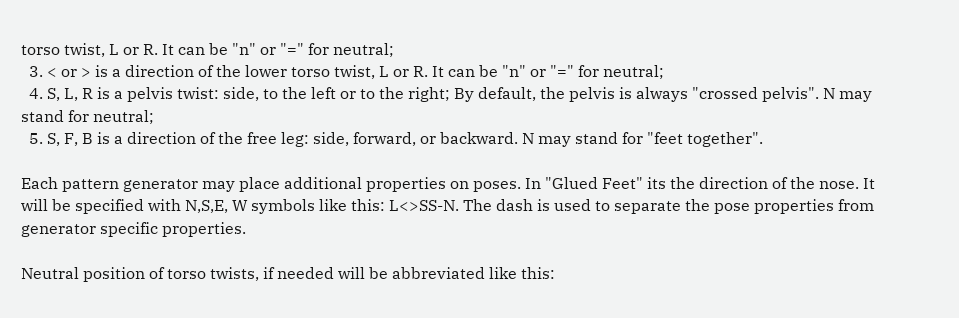torso twist, L or R. It can be "n" or "=" for neutral;
  3. < or > is a direction of the lower torso twist, L or R. It can be "n" or "=" for neutral;
  4. S, L, R is a pelvis twist: side, to the left or to the right; By default, the pelvis is always "crossed pelvis". N may stand for neutral;
  5. S, F, B is a direction of the free leg: side, forward, or backward. N may stand for "feet together".

Each pattern generator may place additional properties on poses. In "Glued Feet" its the direction of the nose. It will be specified with N,S,E, W symbols like this: L<>SS-N. The dash is used to separate the pose properties from generator specific properties.

Neutral position of torso twists, if needed will be abbreviated like this: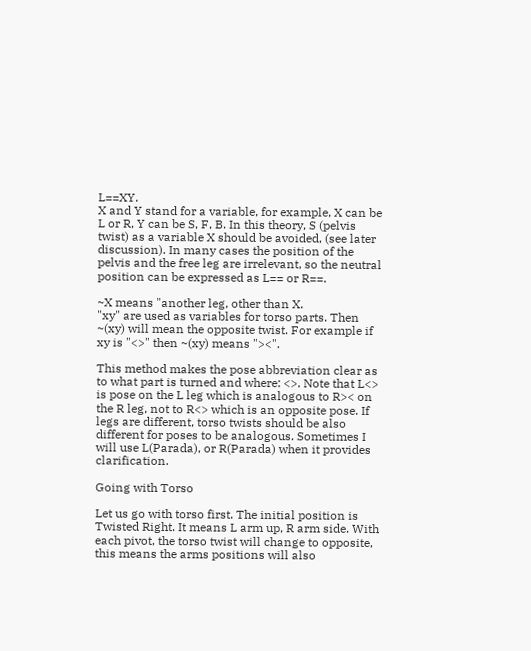L==XY.
X and Y stand for a variable, for example, X can be L or R, Y can be S, F, B. In this theory, S (pelvis twist) as a variable X should be avoided, (see later discussion). In many cases the position of the pelvis and the free leg are irrelevant, so the neutral position can be expressed as L== or R==.

~X means "another leg, other than X.
"xy" are used as variables for torso parts. Then ~(xy) will mean the opposite twist. For example if xy is "<>" then ~(xy) means "><".

This method makes the pose abbreviation clear as to what part is turned and where: <>. Note that L<> is pose on the L leg which is analogous to R>< on the R leg, not to R<> which is an opposite pose. If legs are different, torso twists should be also different for poses to be analogous. Sometimes I will use L(Parada), or R(Parada) when it provides clarification.

Going with Torso

Let us go with torso first. The initial position is Twisted Right. It means L arm up, R arm side. With each pivot, the torso twist will change to opposite, this means the arms positions will also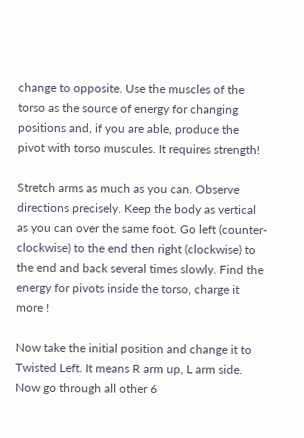change to opposite. Use the muscles of the torso as the source of energy for changing positions and, if you are able, produce the pivot with torso muscules. It requires strength!

Stretch arms as much as you can. Observe directions precisely. Keep the body as vertical as you can over the same foot. Go left (counter-clockwise) to the end then right (clockwise) to the end and back several times slowly. Find the energy for pivots inside the torso, charge it more !

Now take the initial position and change it to Twisted Left. It means R arm up, L arm side. Now go through all other 6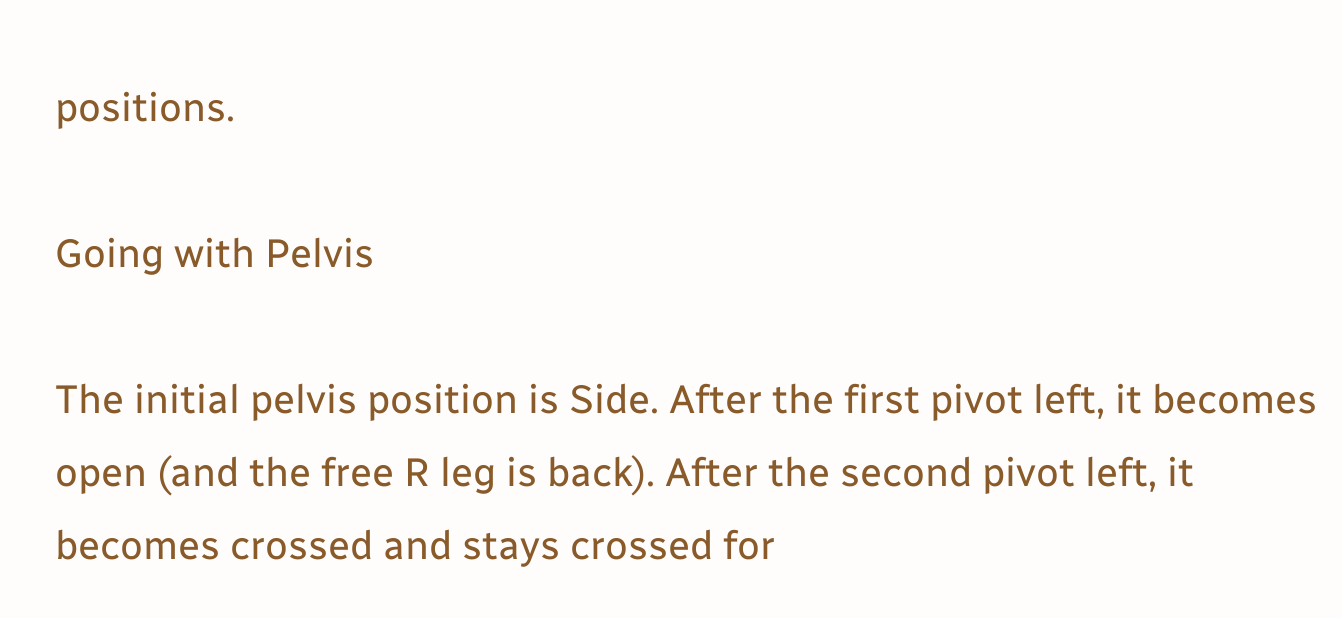positions.

Going with Pelvis

The initial pelvis position is Side. After the first pivot left, it becomes open (and the free R leg is back). After the second pivot left, it becomes crossed and stays crossed for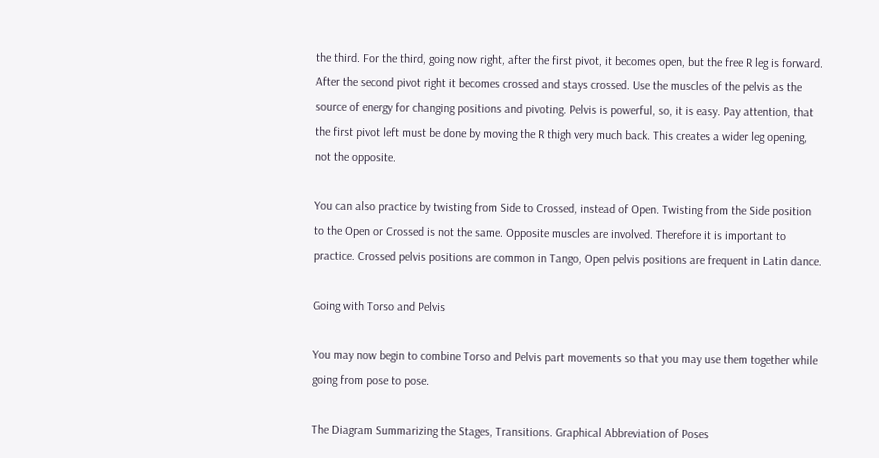the third. For the third, going now right, after the first pivot, it becomes open, but the free R leg is forward. After the second pivot right it becomes crossed and stays crossed. Use the muscles of the pelvis as the source of energy for changing positions and pivoting. Pelvis is powerful, so, it is easy. Pay attention, that the first pivot left must be done by moving the R thigh very much back. This creates a wider leg opening, not the opposite.

You can also practice by twisting from Side to Crossed, instead of Open. Twisting from the Side position to the Open or Crossed is not the same. Opposite muscles are involved. Therefore it is important to practice. Crossed pelvis positions are common in Tango, Open pelvis positions are frequent in Latin dance.

Going with Torso and Pelvis

You may now begin to combine Torso and Pelvis part movements so that you may use them together while going from pose to pose.

The Diagram Summarizing the Stages, Transitions. Graphical Abbreviation of Poses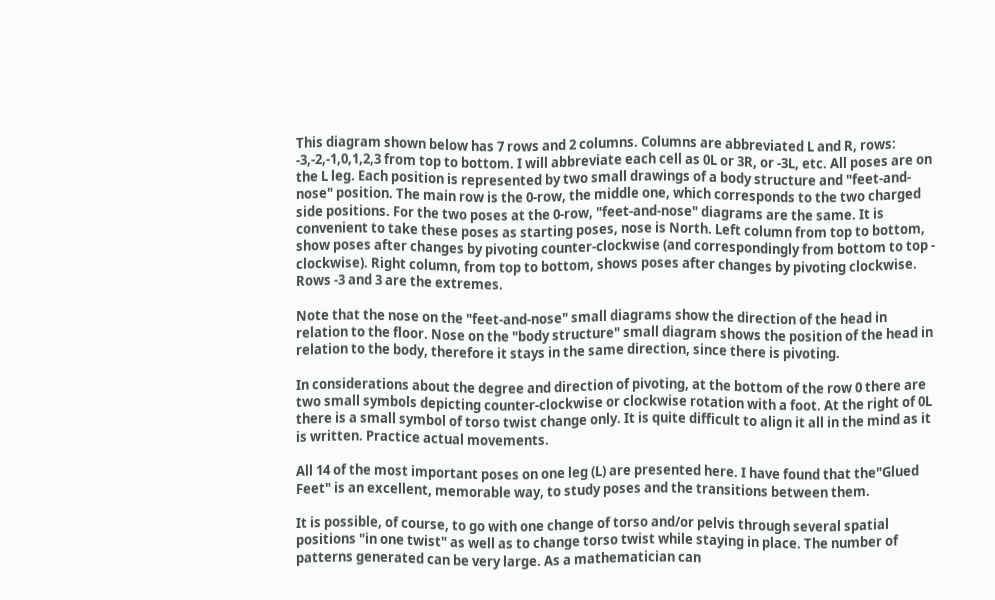This diagram shown below has 7 rows and 2 columns. Columns are abbreviated L and R, rows: -3,-2,-1,0,1,2,3 from top to bottom. I will abbreviate each cell as 0L or 3R, or -3L, etc. All poses are on the L leg. Each position is represented by two small drawings of a body structure and "feet-and-nose" position. The main row is the 0-row, the middle one, which corresponds to the two charged side positions. For the two poses at the 0-row, "feet-and-nose" diagrams are the same. It is convenient to take these poses as starting poses, nose is North. Left column from top to bottom, show poses after changes by pivoting counter-clockwise (and correspondingly from bottom to top - clockwise). Right column, from top to bottom, shows poses after changes by pivoting clockwise. Rows -3 and 3 are the extremes.

Note that the nose on the "feet-and-nose" small diagrams show the direction of the head in relation to the floor. Nose on the "body structure" small diagram shows the position of the head in relation to the body, therefore it stays in the same direction, since there is pivoting.

In considerations about the degree and direction of pivoting, at the bottom of the row 0 there are two small symbols depicting counter-clockwise or clockwise rotation with a foot. At the right of 0L there is a small symbol of torso twist change only. It is quite difficult to align it all in the mind as it is written. Practice actual movements.

All 14 of the most important poses on one leg (L) are presented here. I have found that the"Glued Feet" is an excellent, memorable way, to study poses and the transitions between them.

It is possible, of course, to go with one change of torso and/or pelvis through several spatial positions "in one twist" as well as to change torso twist while staying in place. The number of patterns generated can be very large. As a mathematician can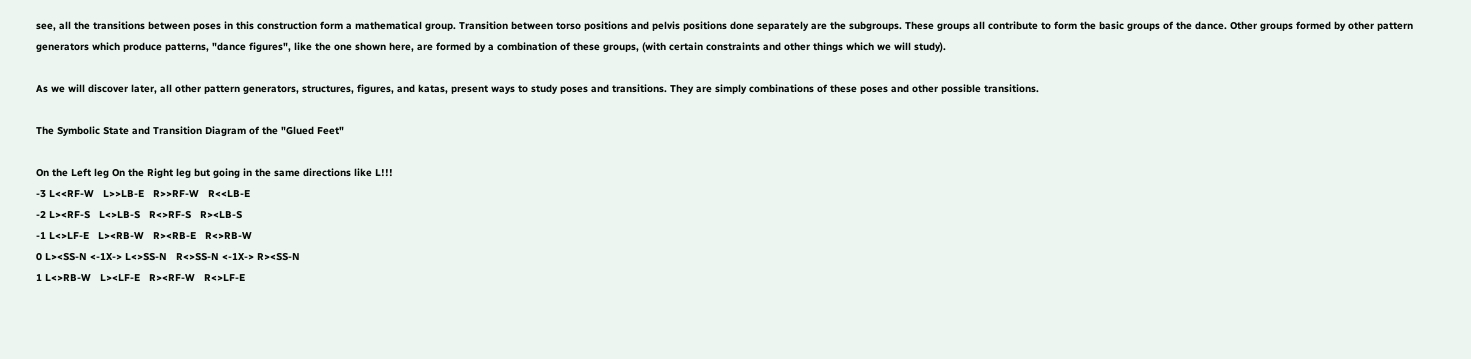see, all the transitions between poses in this construction form a mathematical group. Transition between torso positions and pelvis positions done separately are the subgroups. These groups all contribute to form the basic groups of the dance. Other groups formed by other pattern generators which produce patterns, "dance figures", like the one shown here, are formed by a combination of these groups, (with certain constraints and other things which we will study).

As we will discover later, all other pattern generators, structures, figures, and katas, present ways to study poses and transitions. They are simply combinations of these poses and other possible transitions.

The Symbolic State and Transition Diagram of the "Glued Feet"

On the Left leg On the Right leg but going in the same directions like L!!!
-3 L<<RF-W   L>>LB-E   R>>RF-W   R<<LB-E
-2 L><RF-S   L<>LB-S   R<>RF-S   R><LB-S
-1 L<>LF-E   L><RB-W   R><RB-E   R<>RB-W
0 L><SS-N <-1X-> L<>SS-N   R<>SS-N <-1X-> R><SS-N
1 L<>RB-W   L><LF-E   R><RF-W   R<>LF-E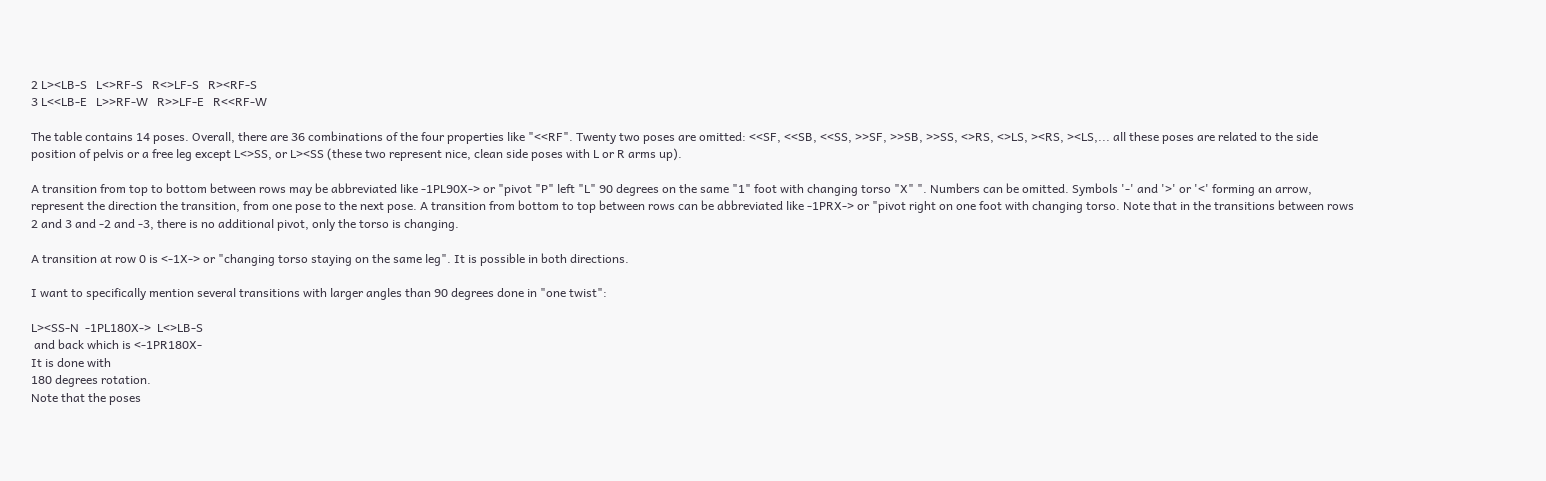2 L><LB-S   L<>RF-S   R<>LF-S   R><RF-S
3 L<<LB-E   L>>RF-W   R>>LF-E   R<<RF-W

The table contains 14 poses. Overall, there are 36 combinations of the four properties like "<<RF". Twenty two poses are omitted: <<SF, <<SB, <<SS, >>SF, >>SB, >>SS, <>RS, <>LS, ><RS, ><LS,... all these poses are related to the side position of pelvis or a free leg except L<>SS, or L><SS (these two represent nice, clean side poses with L or R arms up).

A transition from top to bottom between rows may be abbreviated like -1PL90X-> or "pivot "P" left "L" 90 degrees on the same "1" foot with changing torso "X" ". Numbers can be omitted. Symbols '-' and '>' or '<' forming an arrow, represent the direction the transition, from one pose to the next pose. A transition from bottom to top between rows can be abbreviated like -1PRX-> or "pivot right on one foot with changing torso. Note that in the transitions between rows 2 and 3 and -2 and -3, there is no additional pivot, only the torso is changing.

A transition at row 0 is <-1X-> or "changing torso staying on the same leg". It is possible in both directions.

I want to specifically mention several transitions with larger angles than 90 degrees done in "one twist":

L><SS-N  -1PL180X->  L<>LB-S
 and back which is <-1PR180X-
It is done with
180 degrees rotation.
Note that the poses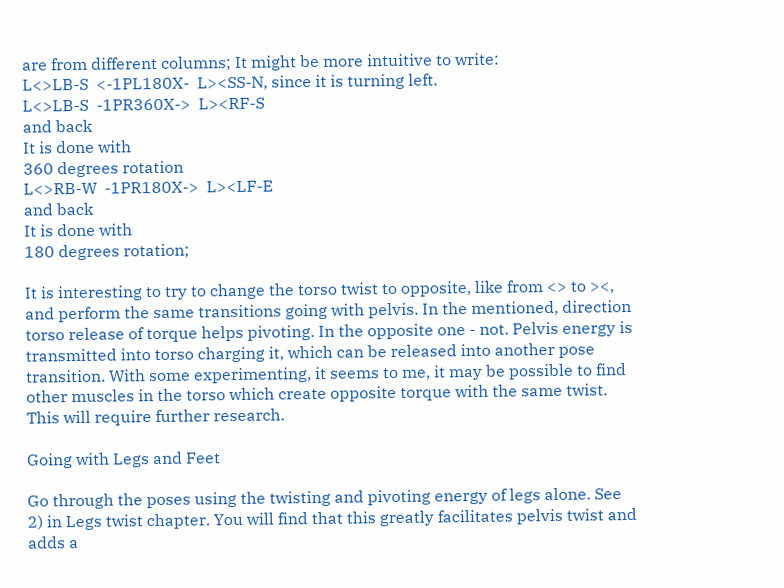are from different columns; It might be more intuitive to write:
L<>LB-S  <-1PL180X-  L><SS-N, since it is turning left.
L<>LB-S  -1PR360X->  L><RF-S
and back
It is done with
360 degrees rotation
L<>RB-W  -1PR180X->  L><LF-E
and back
It is done with
180 degrees rotation;

It is interesting to try to change the torso twist to opposite, like from <> to ><, and perform the same transitions going with pelvis. In the mentioned, direction torso release of torque helps pivoting. In the opposite one - not. Pelvis energy is transmitted into torso charging it, which can be released into another pose transition. With some experimenting, it seems to me, it may be possible to find other muscles in the torso which create opposite torque with the same twist. This will require further research.

Going with Legs and Feet

Go through the poses using the twisting and pivoting energy of legs alone. See 2) in Legs twist chapter. You will find that this greatly facilitates pelvis twist and adds a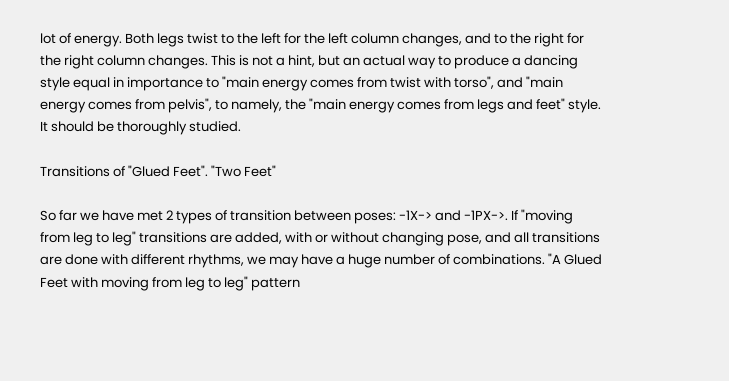lot of energy. Both legs twist to the left for the left column changes, and to the right for the right column changes. This is not a hint, but an actual way to produce a dancing style equal in importance to "main energy comes from twist with torso", and "main energy comes from pelvis", to namely, the "main energy comes from legs and feet" style. It should be thoroughly studied.

Transitions of "Glued Feet". "Two Feet"

So far we have met 2 types of transition between poses: -1X-> and -1PX->. If "moving from leg to leg" transitions are added, with or without changing pose, and all transitions are done with different rhythms, we may have a huge number of combinations. "A Glued Feet with moving from leg to leg" pattern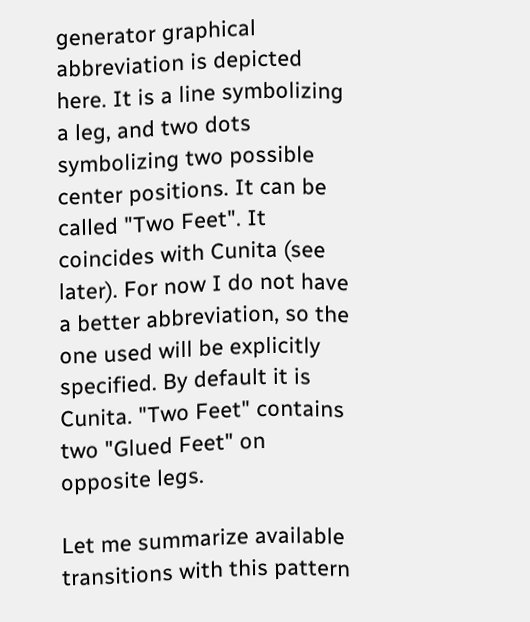generator graphical abbreviation is depicted here. It is a line symbolizing a leg, and two dots symbolizing two possible center positions. It can be called "Two Feet". It coincides with Cunita (see later). For now I do not have a better abbreviation, so the one used will be explicitly specified. By default it is Cunita. "Two Feet" contains two "Glued Feet" on opposite legs.

Let me summarize available transitions with this pattern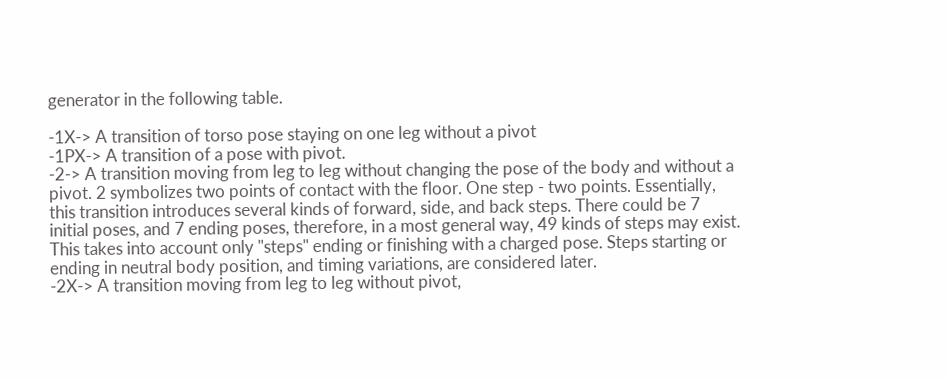generator in the following table.

-1X-> A transition of torso pose staying on one leg without a pivot
-1PX-> A transition of a pose with pivot.
-2-> A transition moving from leg to leg without changing the pose of the body and without a pivot. 2 symbolizes two points of contact with the floor. One step - two points. Essentially, this transition introduces several kinds of forward, side, and back steps. There could be 7 initial poses, and 7 ending poses, therefore, in a most general way, 49 kinds of steps may exist. This takes into account only "steps" ending or finishing with a charged pose. Steps starting or ending in neutral body position, and timing variations, are considered later.
-2X-> A transition moving from leg to leg without pivot,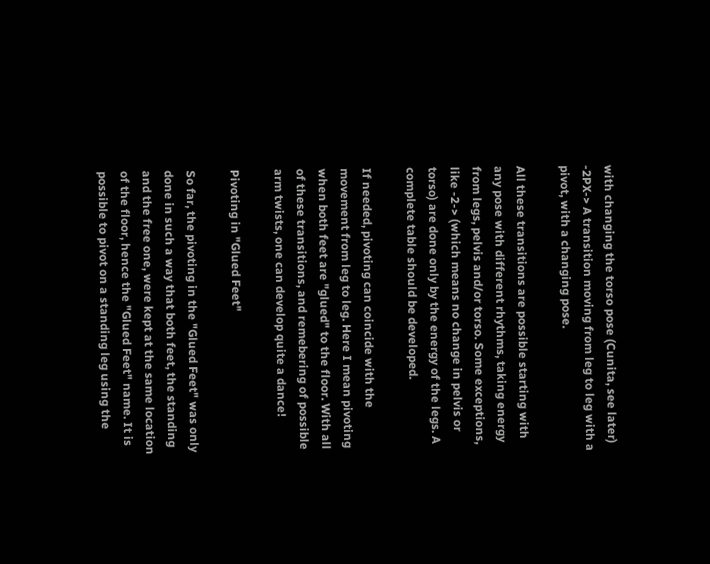with changing the torso pose (Cunita, see later)
-2PX-> A transition moving from leg to leg with a pivot, with a changing pose.

All these transitions are possible starting with any pose with different rhythms, taking energy from legs, pelvis and/or torso. Some exceptions, like -2-> (which means no change in pelvis or torso) are done only by the energy of the legs. A complete table should be developed.

If needed, pivoting can coincide with the movement from leg to leg. Here I mean pivoting when both feet are "glued" to the floor. With all of these transitions, and remebering of possible arm twists, one can develop quite a dance!

Pivoting in "Glued Feet"

So far, the pivoting in the "Glued Feet" was only done in such a way that both feet, the standing and the free one, were kept at the same location of the floor, hence the "Glued Feet" name. It is possible to pivot on a standing leg using the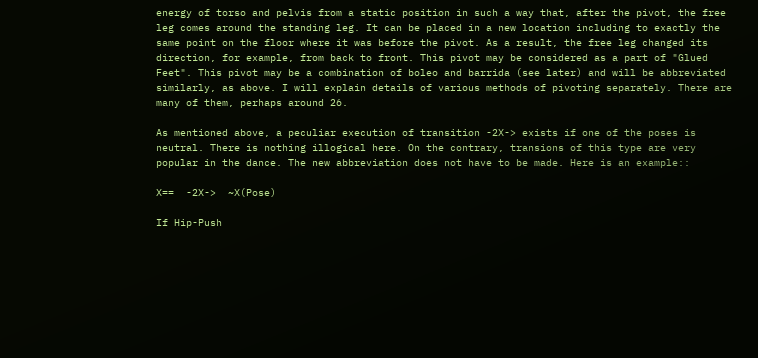energy of torso and pelvis from a static position in such a way that, after the pivot, the free leg comes around the standing leg. It can be placed in a new location including to exactly the same point on the floor where it was before the pivot. As a result, the free leg changed its direction, for example, from back to front. This pivot may be considered as a part of "Glued Feet". This pivot may be a combination of boleo and barrida (see later) and will be abbreviated similarly, as above. I will explain details of various methods of pivoting separately. There are many of them, perhaps around 26.

As mentioned above, a peculiar execution of transition -2X-> exists if one of the poses is neutral. There is nothing illogical here. On the contrary, transions of this type are very popular in the dance. The new abbreviation does not have to be made. Here is an example::

X==  -2X->  ~X(Pose)

If Hip-Push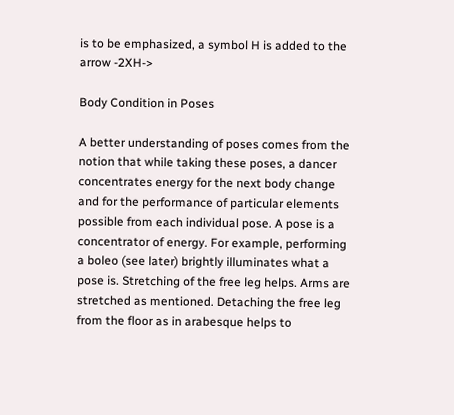is to be emphasized, a symbol H is added to the arrow -2XH->

Body Condition in Poses

A better understanding of poses comes from the notion that while taking these poses, a dancer concentrates energy for the next body change and for the performance of particular elements possible from each individual pose. A pose is a concentrator of energy. For example, performing a boleo (see later) brightly illuminates what a pose is. Stretching of the free leg helps. Arms are stretched as mentioned. Detaching the free leg from the floor as in arabesque helps to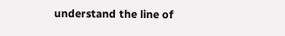understand the line of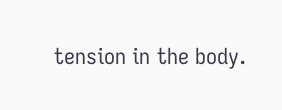tension in the body.